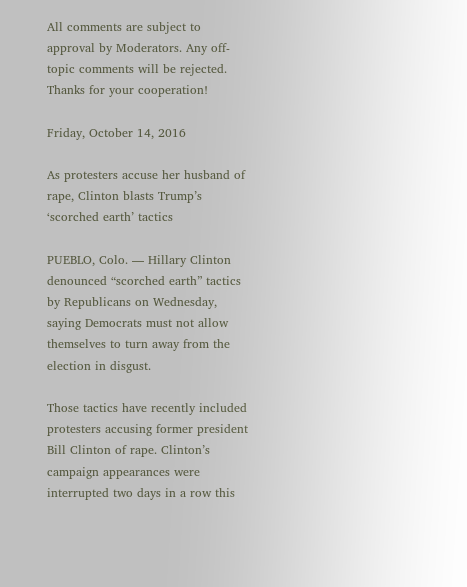All comments are subject to approval by Moderators. Any off-topic comments will be rejected. Thanks for your cooperation!

Friday, October 14, 2016

As protesters accuse her husband of rape, Clinton blasts Trump’s ‘scorched earth’ tactics

PUEBLO, Colo. — Hillary Clinton denounced “scorched earth” tactics by Republicans on Wednesday, saying Democrats must not allow themselves to turn away from the election in disgust.

Those tactics have recently included protesters accusing former president Bill Clinton of rape. Clinton’s campaign appearances were interrupted two days in a row this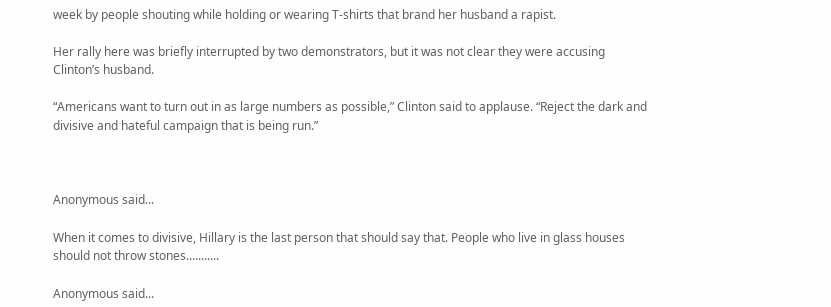week by people shouting while holding or wearing T-shirts that brand her husband a rapist.

Her rally here was briefly interrupted by two demonstrators, but it was not clear they were accusing Clinton’s husband.

“Americans want to turn out in as large numbers as possible,” Clinton said to applause. “Reject the dark and divisive and hateful campaign that is being run.”



Anonymous said...

When it comes to divisive, Hillary is the last person that should say that. People who live in glass houses should not throw stones...........

Anonymous said...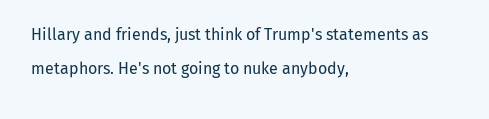Hillary and friends, just think of Trump's statements as metaphors. He's not going to nuke anybody,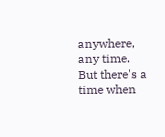anywhere, any time.
But there's a time when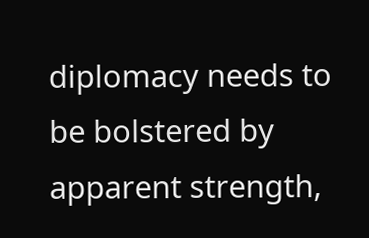diplomacy needs to be bolstered by apparent strength,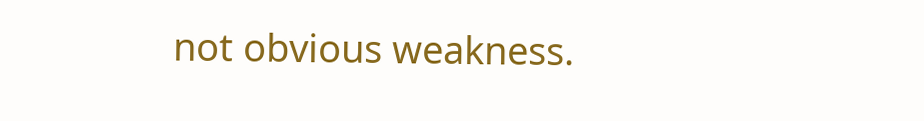not obvious weakness.